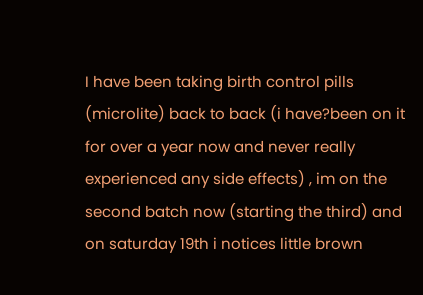I have been taking birth control pills (microlite) back to back (i have?been on it for over a year now and never really experienced any side effects) , im on the second batch now (starting the third) and on saturday 19th i notices little brown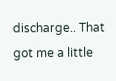discharge.. That got me a little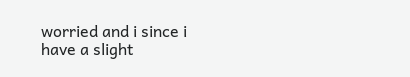worried and i since i have a slight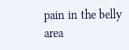pain in the belly area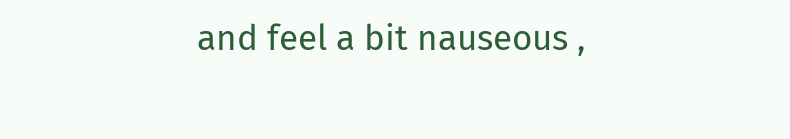and feel a bit nauseous ,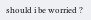should i be worried ?